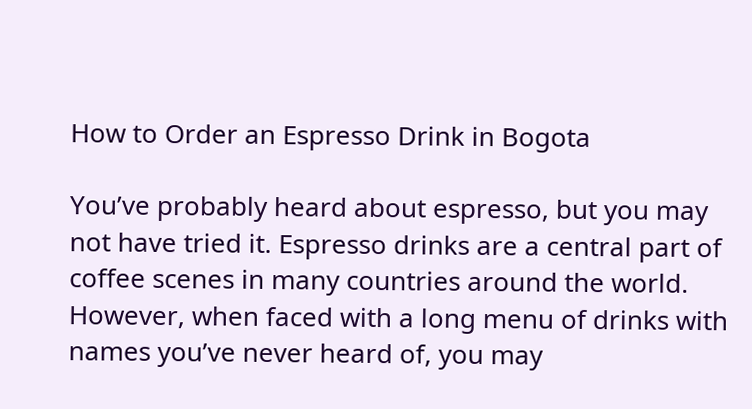How to Order an Espresso Drink in Bogota

You’ve probably heard about espresso, but you may not have tried it. Espresso drinks are a central part of coffee scenes in many countries around the world. However, when faced with a long menu of drinks with names you’ve never heard of, you may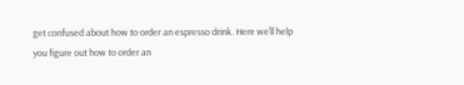get confused about how to order an espresso drink. Here we’ll help you figure out how to order an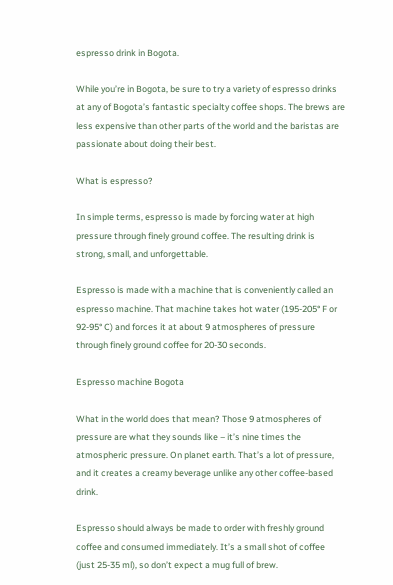espresso drink in Bogota.

While you’re in Bogota, be sure to try a variety of espresso drinks at any of Bogota’s fantastic specialty coffee shops. The brews are less expensive than other parts of the world and the baristas are passionate about doing their best.

What is espresso?

In simple terms, espresso is made by forcing water at high pressure through finely ground coffee. The resulting drink is strong, small, and unforgettable.

Espresso is made with a machine that is conveniently called an espresso machine. That machine takes hot water (195-205° F or 92-95° C) and forces it at about 9 atmospheres of pressure through finely ground coffee for 20-30 seconds.

Espresso machine Bogota

What in the world does that mean? Those 9 atmospheres of pressure are what they sounds like – it’s nine times the atmospheric pressure. On planet earth. That’s a lot of pressure, and it creates a creamy beverage unlike any other coffee-based drink.

Espresso should always be made to order with freshly ground coffee and consumed immediately. It’s a small shot of coffee (just 25-35 ml), so don’t expect a mug full of brew.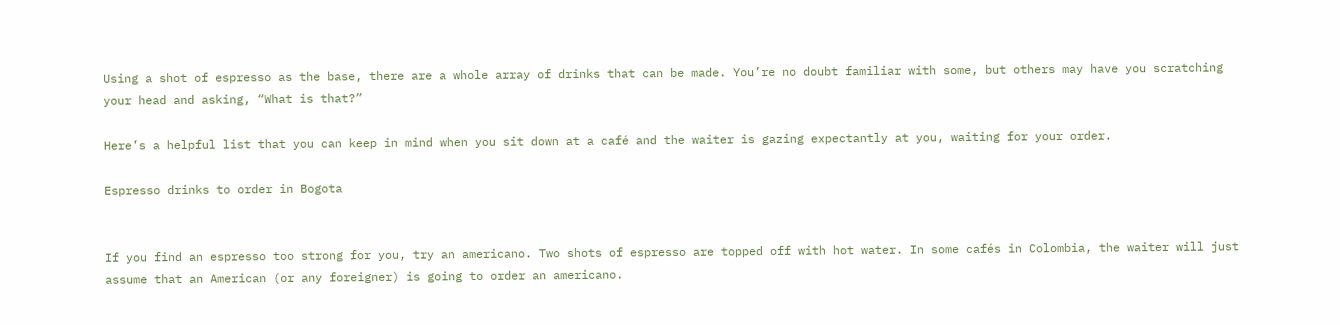Using a shot of espresso as the base, there are a whole array of drinks that can be made. You’re no doubt familiar with some, but others may have you scratching your head and asking, “What is that?”

Here’s a helpful list that you can keep in mind when you sit down at a café and the waiter is gazing expectantly at you, waiting for your order.

Espresso drinks to order in Bogota


If you find an espresso too strong for you, try an americano. Two shots of espresso are topped off with hot water. In some cafés in Colombia, the waiter will just assume that an American (or any foreigner) is going to order an americano.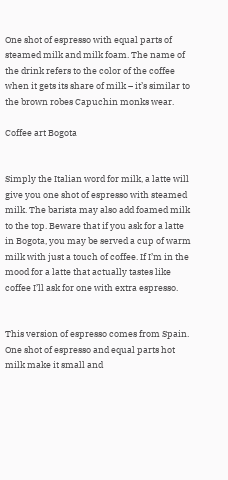One shot of espresso with equal parts of steamed milk and milk foam. The name of the drink refers to the color of the coffee when it gets its share of milk – it’s similar to the brown robes Capuchin monks wear.

Coffee art Bogota


Simply the Italian word for milk, a latte will give you one shot of espresso with steamed milk. The barista may also add foamed milk to the top. Beware that if you ask for a latte in Bogota, you may be served a cup of warm milk with just a touch of coffee. If I’m in the mood for a latte that actually tastes like coffee I’ll ask for one with extra espresso.


This version of espresso comes from Spain. One shot of espresso and equal parts hot milk make it small and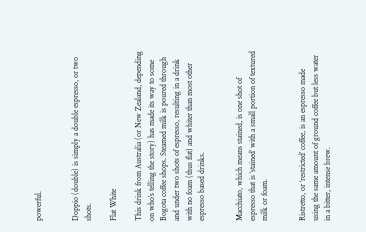powerful.


Doppio (double) is simply a double espresso, or two shots.

Flat White

This drink from Australia (or New Zealand, depending on who’s telling the story) has made its way to some Bogota coffee shops. Steamed milk is poured through and under two shots of espresso, resulting in a drink with no foam (thus flat) and whiter than most other espresso based drinks.


Macchiato, which means stained, is one shot of espresso that is ‘stained’ with a small portion of textured milk or foam.


Ristretto, or ‘restricted’ coffee, is an espresso made using the same amount of ground coffee but less water in a bitter, intense brew.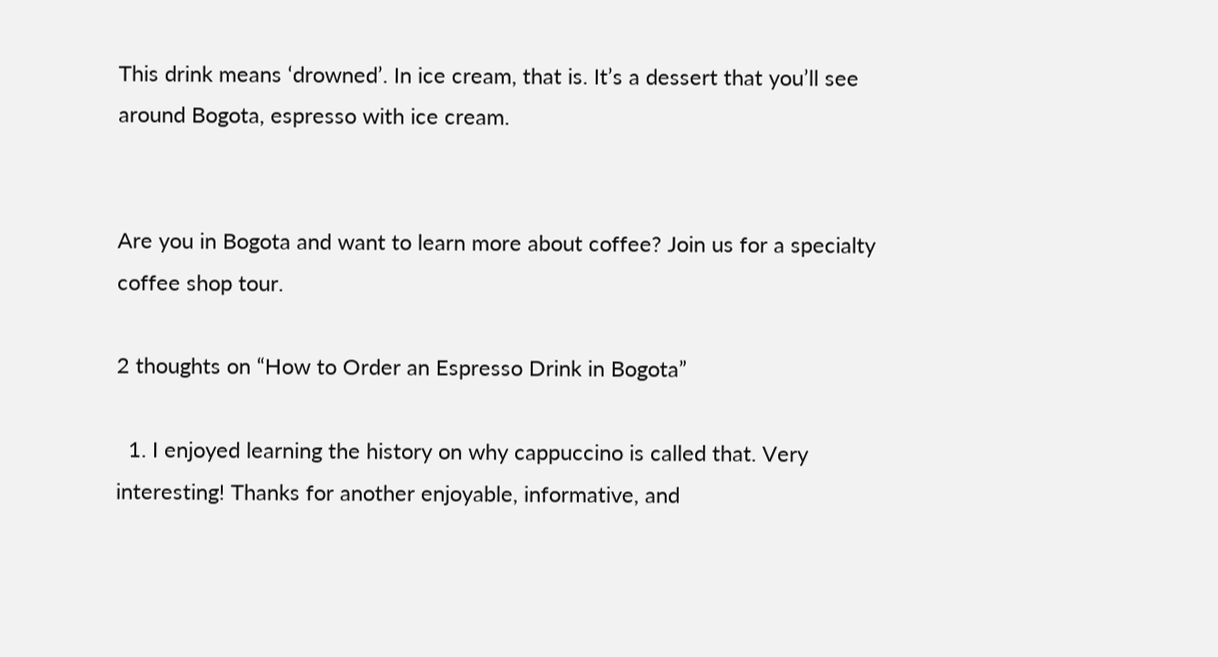This drink means ‘drowned’. In ice cream, that is. It’s a dessert that you’ll see around Bogota, espresso with ice cream.


Are you in Bogota and want to learn more about coffee? Join us for a specialty coffee shop tour.

2 thoughts on “How to Order an Espresso Drink in Bogota”

  1. I enjoyed learning the history on why cappuccino is called that. Very interesting! Thanks for another enjoyable, informative, and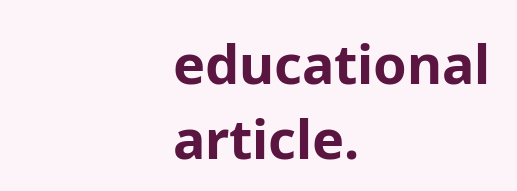educational article.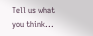Tell us what you think...